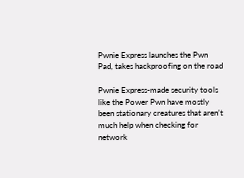Pwnie Express launches the Pwn Pad, takes hackproofing on the road

Pwnie Express-made security tools like the Power Pwn have mostly been stationary creatures that aren’t much help when checking for network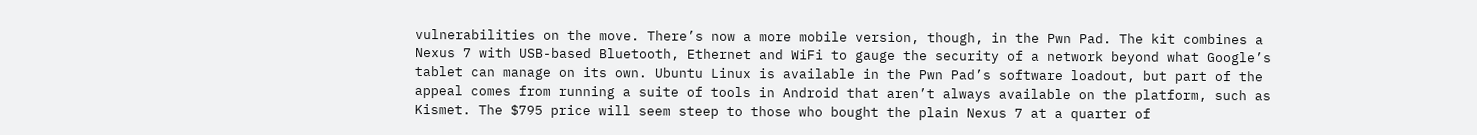vulnerabilities on the move. There’s now a more mobile version, though, in the Pwn Pad. The kit combines a Nexus 7 with USB-based Bluetooth, Ethernet and WiFi to gauge the security of a network beyond what Google’s tablet can manage on its own. Ubuntu Linux is available in the Pwn Pad’s software loadout, but part of the appeal comes from running a suite of tools in Android that aren’t always available on the platform, such as Kismet. The $795 price will seem steep to those who bought the plain Nexus 7 at a quarter of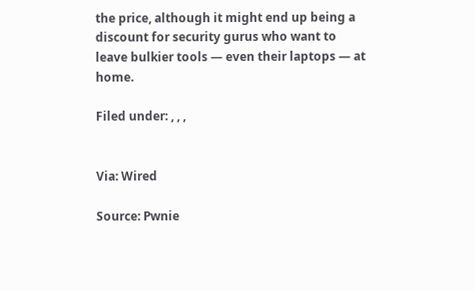the price, although it might end up being a discount for security gurus who want to leave bulkier tools — even their laptops — at home.

Filed under: , , ,


Via: Wired

Source: Pwnie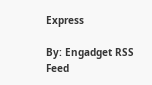Express

By: Engadget RSS Feed